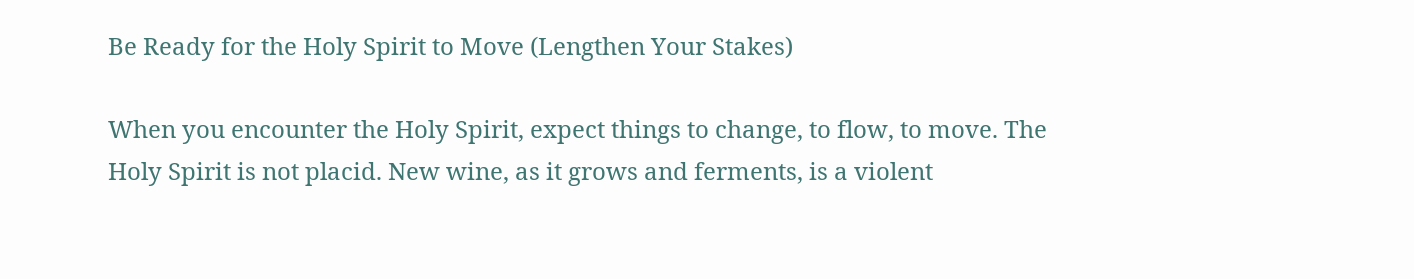Be Ready for the Holy Spirit to Move (Lengthen Your Stakes)

When you encounter the Holy Spirit, expect things to change, to flow, to move. The Holy Spirit is not placid. New wine, as it grows and ferments, is a violent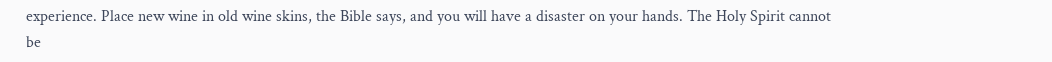experience. Place new wine in old wine skins, the Bible says, and you will have a disaster on your hands. The Holy Spirit cannot be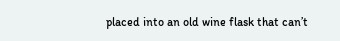placed into an old wine flask that can’t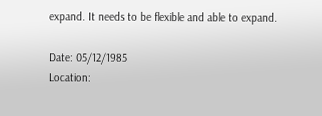expand. It needs to be flexible and able to expand.

Date: 05/12/1985
Location: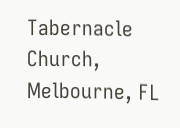Tabernacle Church, Melbourne, FL